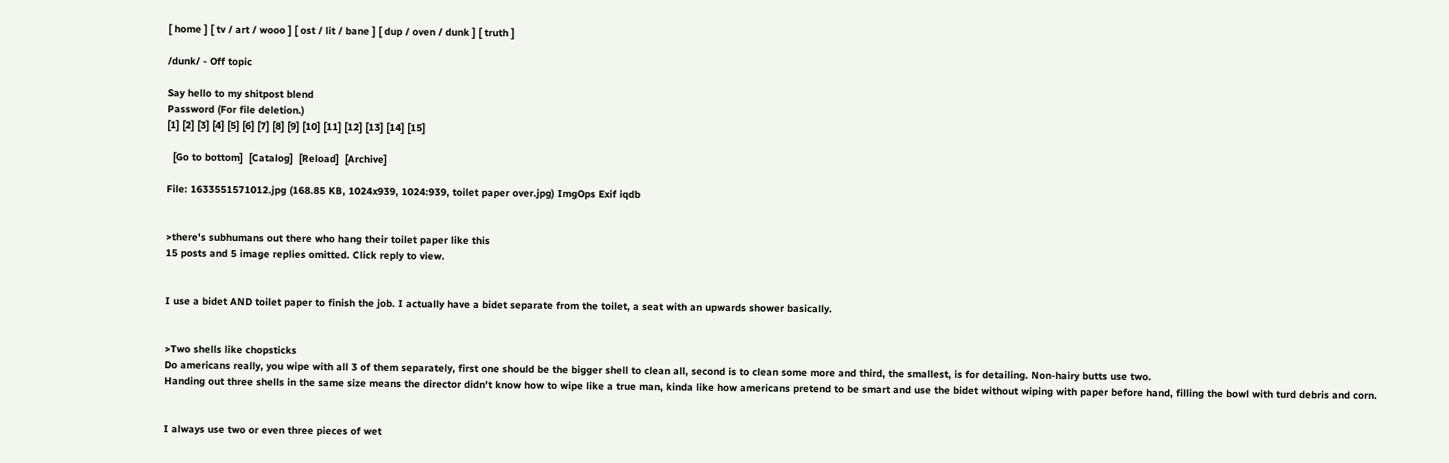[ home ] [ tv / art / wooo ] [ ost / lit / bane ] [ dup / oven / dunk ] [ truth ]

/dunk/ - Off topic

Say hello to my shitpost blend
Password (For file deletion.)
[1] [2] [3] [4] [5] [6] [7] [8] [9] [10] [11] [12] [13] [14] [15]

  [Go to bottom]  [Catalog]  [Reload]  [Archive]

File: 1633551571012.jpg (168.85 KB, 1024x939, 1024:939, toilet paper over.jpg) ImgOps Exif iqdb


>there's subhumans out there who hang their toilet paper like this
15 posts and 5 image replies omitted. Click reply to view.


I use a bidet AND toilet paper to finish the job. I actually have a bidet separate from the toilet, a seat with an upwards shower basically.


>Two shells like chopsticks
Do americans really, you wipe with all 3 of them separately, first one should be the bigger shell to clean all, second is to clean some more and third, the smallest, is for detailing. Non-hairy butts use two.
Handing out three shells in the same size means the director didn't know how to wipe like a true man, kinda like how americans pretend to be smart and use the bidet without wiping with paper before hand, filling the bowl with turd debris and corn.


I always use two or even three pieces of wet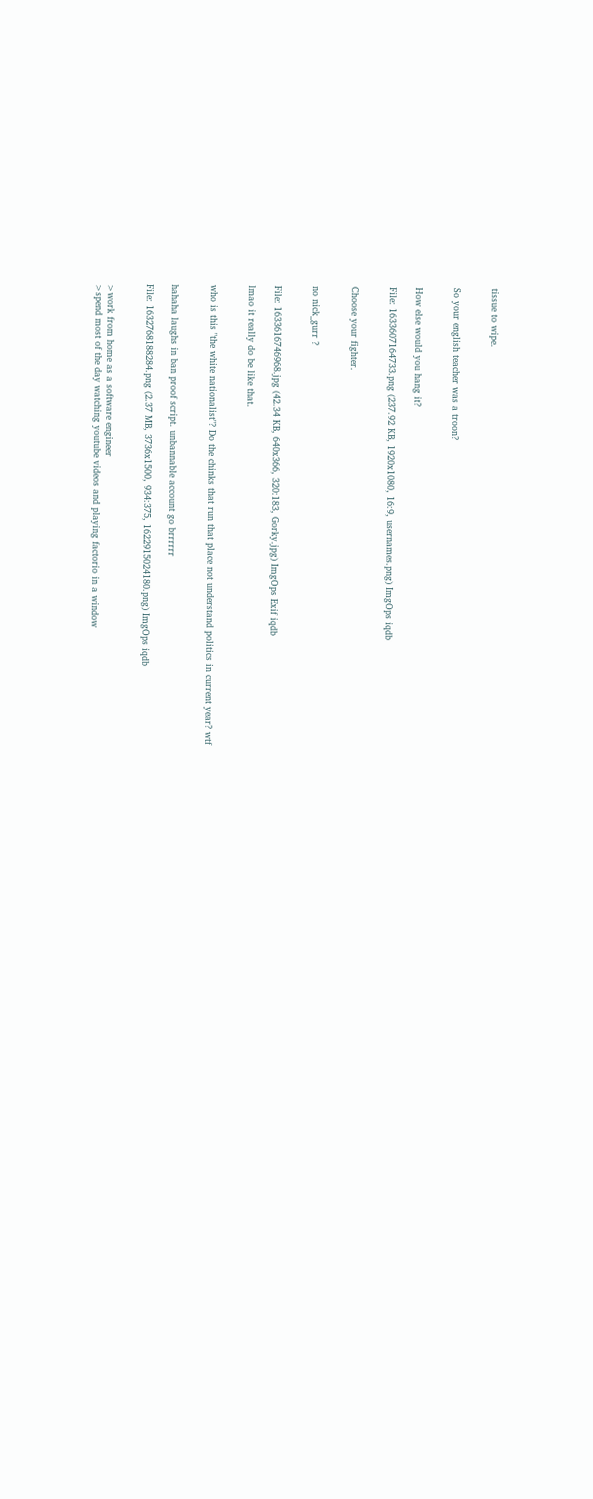tissue to wipe.


So your english teacher was a troon?


How else would you hang it?

File: 1633607164733.png (237.92 KB, 1920x1080, 16:9, usernames.png) ImgOps iqdb


Choose your fighter.


no nick_gurr ?


File: 1633616746968.jpg (42.34 KB, 640x366, 320:183, Gorky.jpg) ImgOps Exif iqdb

lmao it really do be like that.


who is this "the white nationalist"? Do the chinks that run that place not understand politics in current year? wtf


hahaha laughs in ban proof script. unbannable account go brrrrrr

File: 1632768188284.png (2.37 MB, 3736x1500, 934:375, 1622915024180.png) ImgOps iqdb


>work from home as a software engineer
>spend most of the day watching youtube videos and playing factorio in a window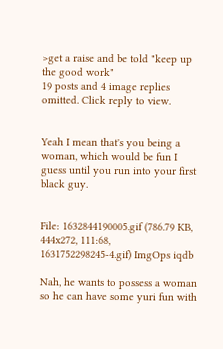>get a raise and be told "keep up the good work"
19 posts and 4 image replies omitted. Click reply to view.


Yeah I mean that's you being a woman, which would be fun I guess until you run into your first black guy.


File: 1632844190005.gif (786.79 KB, 444x272, 111:68, 1631752298245-4.gif) ImgOps iqdb

Nah, he wants to possess a woman so he can have some yuri fun with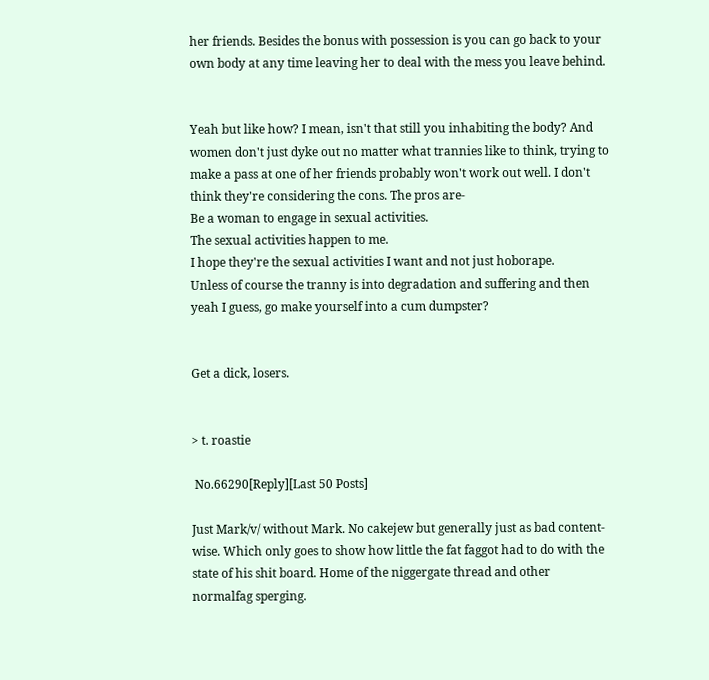her friends. Besides the bonus with possession is you can go back to your own body at any time leaving her to deal with the mess you leave behind.


Yeah but like how? I mean, isn't that still you inhabiting the body? And women don't just dyke out no matter what trannies like to think, trying to make a pass at one of her friends probably won't work out well. I don't think they're considering the cons. The pros are-
Be a woman to engage in sexual activities.
The sexual activities happen to me.
I hope they're the sexual activities I want and not just hoborape.
Unless of course the tranny is into degradation and suffering and then yeah I guess, go make yourself into a cum dumpster?


Get a dick, losers.


> t. roastie

 No.66290[Reply][Last 50 Posts]

Just Mark/v/ without Mark. No cakejew but generally just as bad content-wise. Which only goes to show how little the fat faggot had to do with the state of his shit board. Home of the niggergate thread and other normalfag sperging.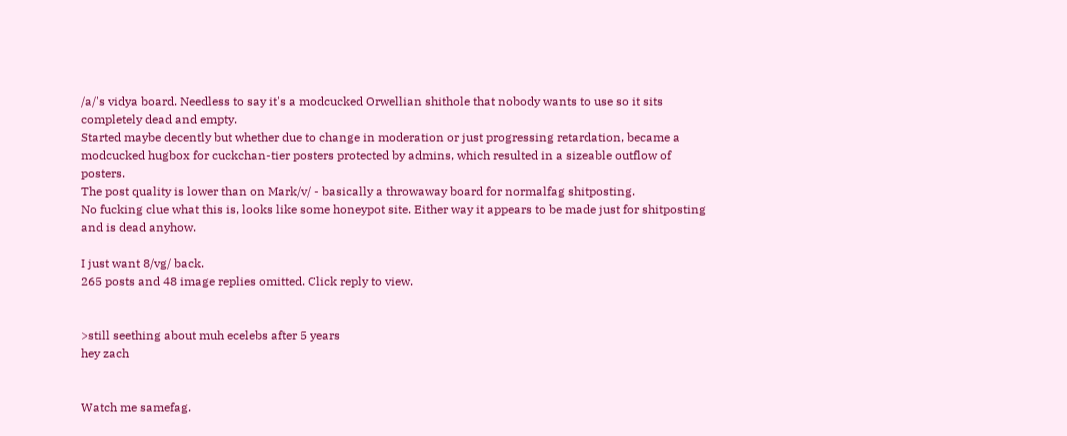/a/'s vidya board. Needless to say it's a modcucked Orwellian shithole that nobody wants to use so it sits completely dead and empty.
Started maybe decently but whether due to change in moderation or just progressing retardation, became a modcucked hugbox for cuckchan-tier posters protected by admins, which resulted in a sizeable outflow of posters.
The post quality is lower than on Mark/v/ - basically a throwaway board for normalfag shitposting.
No fucking clue what this is, looks like some honeypot site. Either way it appears to be made just for shitposting and is dead anyhow.

I just want 8/vg/ back.
265 posts and 48 image replies omitted. Click reply to view.


>still seething about muh ecelebs after 5 years
hey zach


Watch me samefag.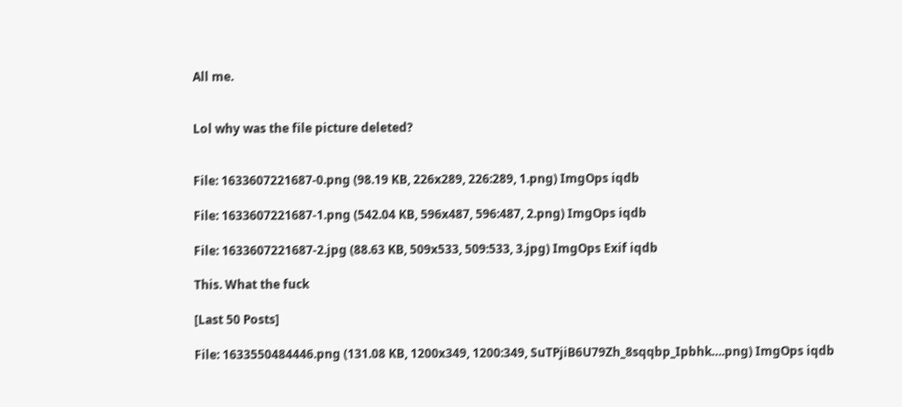All me.


Lol why was the file picture deleted?


File: 1633607221687-0.png (98.19 KB, 226x289, 226:289, 1.png) ImgOps iqdb

File: 1633607221687-1.png (542.04 KB, 596x487, 596:487, 2.png) ImgOps iqdb

File: 1633607221687-2.jpg (88.63 KB, 509x533, 509:533, 3.jpg) ImgOps Exif iqdb

This. What the fuck

[Last 50 Posts]

File: 1633550484446.png (131.08 KB, 1200x349, 1200:349, SuTPjiB6U79Zh_8sqqbp_Ipbhk….png) ImgOps iqdb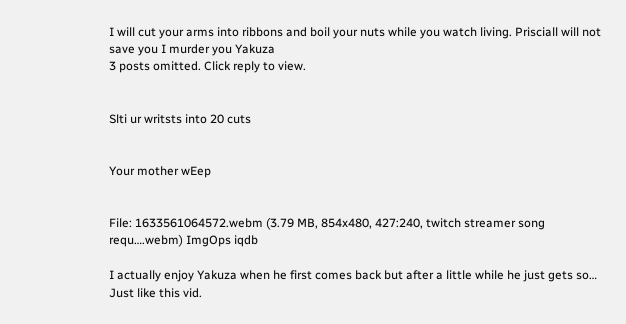I will cut your arms into ribbons and boil your nuts while you watch living. Prisciall will not save you I murder you Yakuza
3 posts omitted. Click reply to view.


Slti ur writsts into 20 cuts


Your mother wEep


File: 1633561064572.webm (3.79 MB, 854x480, 427:240, twitch streamer song requ….webm) ImgOps iqdb

I actually enjoy Yakuza when he first comes back but after a little while he just gets so…
Just like this vid.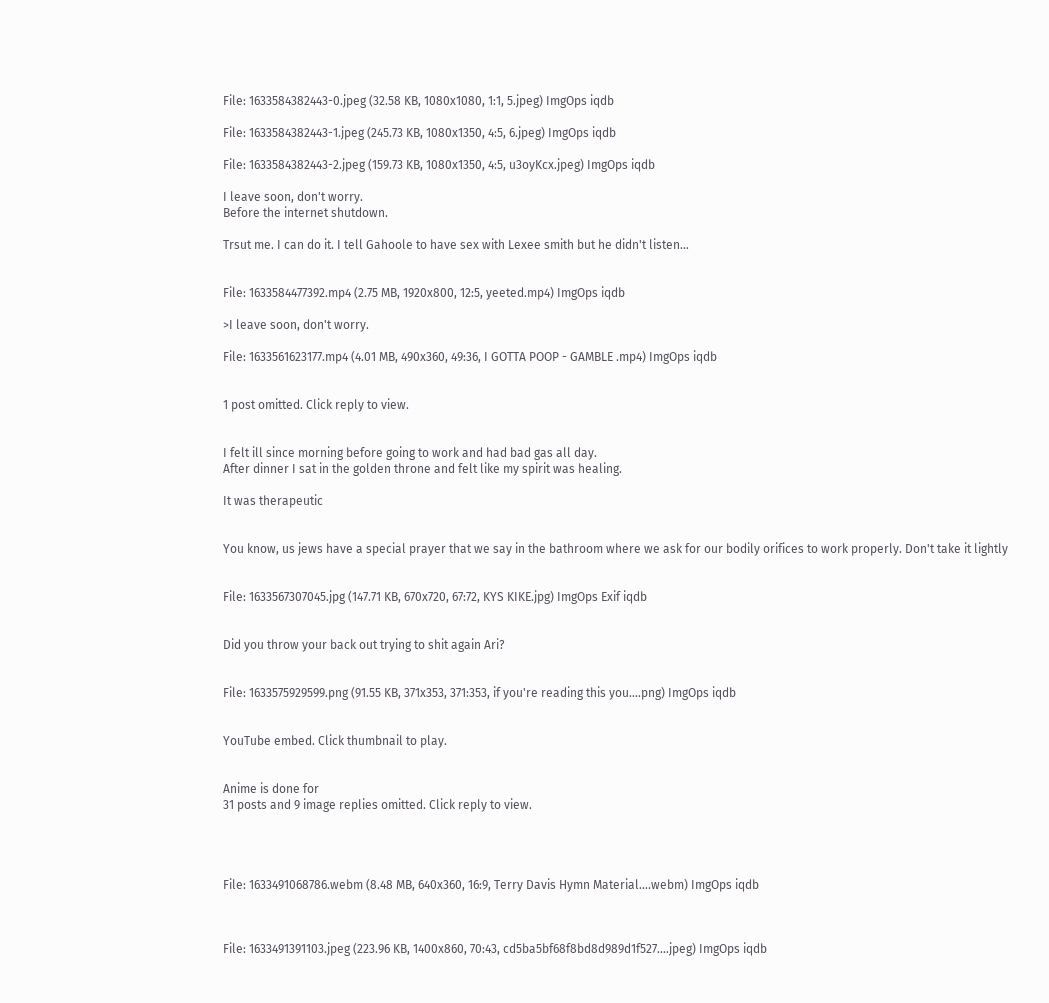File: 1633584382443-0.jpeg (32.58 KB, 1080x1080, 1:1, 5.jpeg) ImgOps iqdb

File: 1633584382443-1.jpeg (245.73 KB, 1080x1350, 4:5, 6.jpeg) ImgOps iqdb

File: 1633584382443-2.jpeg (159.73 KB, 1080x1350, 4:5, u3oyKcx.jpeg) ImgOps iqdb

I leave soon, don't worry.
Before the internet shutdown.

Trsut me. I can do it. I tell Gahoole to have sex with Lexee smith but he didn't listen…


File: 1633584477392.mp4 (2.75 MB, 1920x800, 12:5, yeeted.mp4) ImgOps iqdb

>I leave soon, don't worry.

File: 1633561623177.mp4 (4.01 MB, 490x360, 49:36, I GOTTA POOP - GAMBLE .mp4) ImgOps iqdb


1 post omitted. Click reply to view.


I felt ill since morning before going to work and had bad gas all day.
After dinner I sat in the golden throne and felt like my spirit was healing.

It was therapeutic


You know, us jews have a special prayer that we say in the bathroom where we ask for our bodily orifices to work properly. Don't take it lightly


File: 1633567307045.jpg (147.71 KB, 670x720, 67:72, KYS KIKE.jpg) ImgOps Exif iqdb


Did you throw your back out trying to shit again Ari?


File: 1633575929599.png (91.55 KB, 371x353, 371:353, if you're reading this you….png) ImgOps iqdb


YouTube embed. Click thumbnail to play.


Anime is done for
31 posts and 9 image replies omitted. Click reply to view.




File: 1633491068786.webm (8.48 MB, 640x360, 16:9, Terry Davis Hymn Material….webm) ImgOps iqdb



File: 1633491391103.jpeg (223.96 KB, 1400x860, 70:43, cd5ba5bf68f8bd8d989d1f527….jpeg) ImgOps iqdb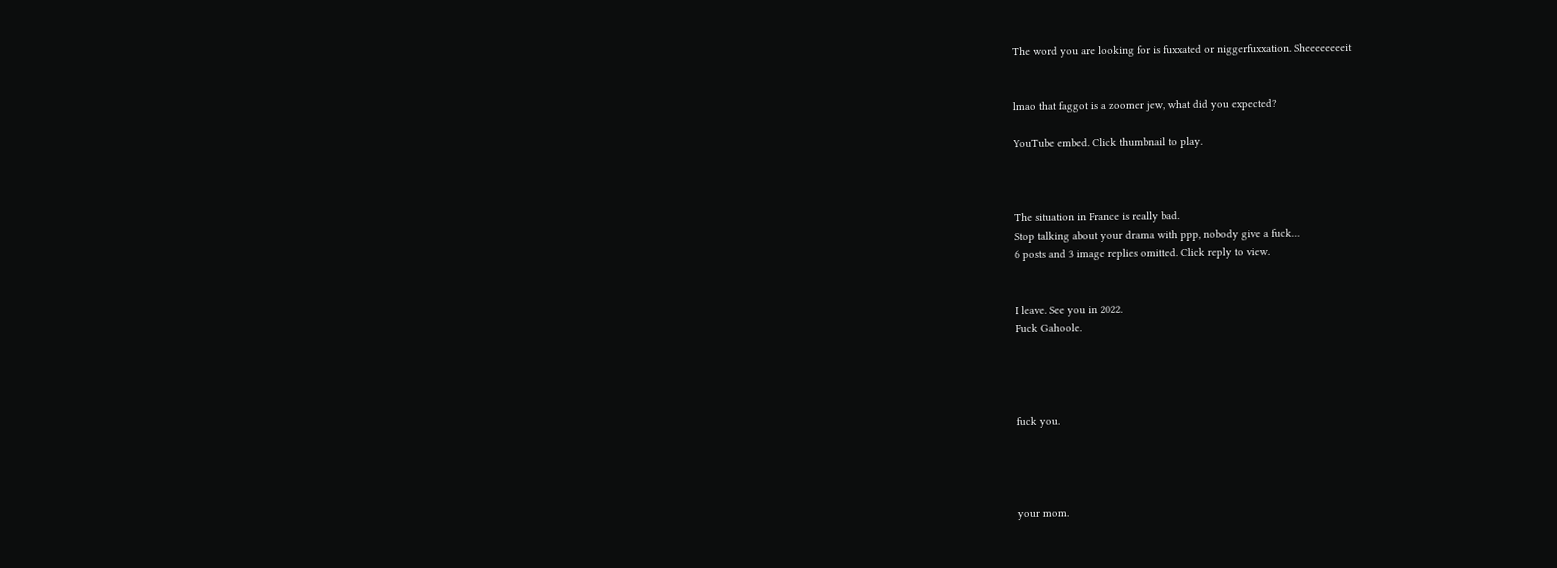The word you are looking for is fuxxated or niggerfuxxation. Sheeeeeeeeit


lmao that faggot is a zoomer jew, what did you expected?

YouTube embed. Click thumbnail to play.



The situation in France is really bad.
Stop talking about your drama with ppp, nobody give a fuck…
6 posts and 3 image replies omitted. Click reply to view.


I leave. See you in 2022.
Fuck Gahoole.




fuck you.




your mom.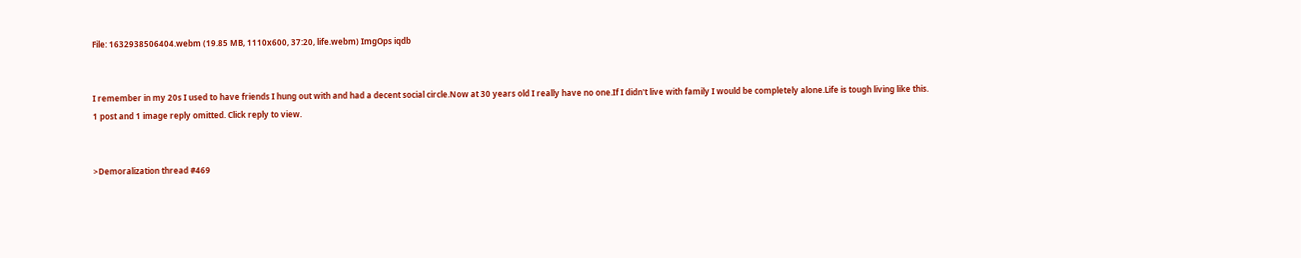File: 1632938506404.webm (19.85 MB, 1110x600, 37:20, life.webm) ImgOps iqdb


I remember in my 20s I used to have friends I hung out with and had a decent social circle.Now at 30 years old I really have no one.If I didn't live with family I would be completely alone.Life is tough living like this.
1 post and 1 image reply omitted. Click reply to view.


>Demoralization thread #469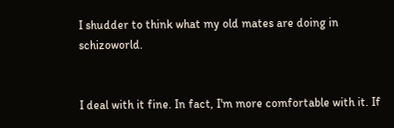I shudder to think what my old mates are doing in schizoworld.


I deal with it fine. In fact, I'm more comfortable with it. If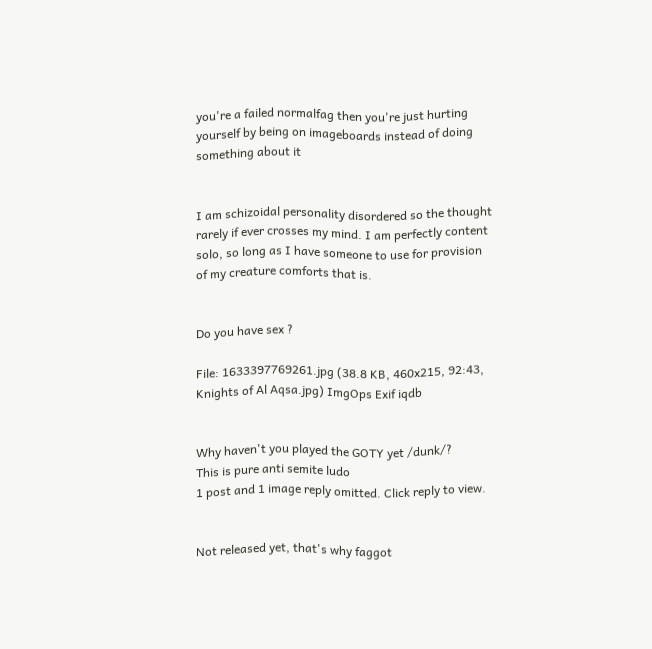you're a failed normalfag then you're just hurting yourself by being on imageboards instead of doing something about it


I am schizoidal personality disordered so the thought rarely if ever crosses my mind. I am perfectly content solo, so long as I have someone to use for provision of my creature comforts that is.


Do you have sex ?

File: 1633397769261.jpg (38.8 KB, 460x215, 92:43, Knights of Al Aqsa.jpg) ImgOps Exif iqdb


Why haven't you played the GOTY yet /dunk/?
This is pure anti semite ludo
1 post and 1 image reply omitted. Click reply to view.


Not released yet, that's why faggot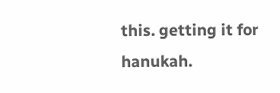this. getting it for hanukah.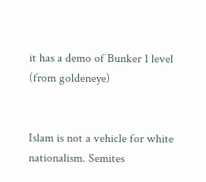it has a demo of Bunker 1 level (from goldeneye)


Islam is not a vehicle for white nationalism. Semites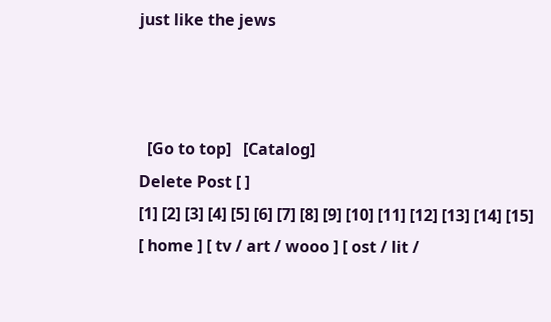just like the jews



  [Go to top]   [Catalog]
Delete Post [ ]
[1] [2] [3] [4] [5] [6] [7] [8] [9] [10] [11] [12] [13] [14] [15]
[ home ] [ tv / art / wooo ] [ ost / lit /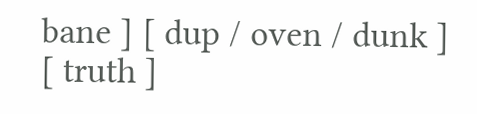bane ] [ dup / oven / dunk ] [ truth ]